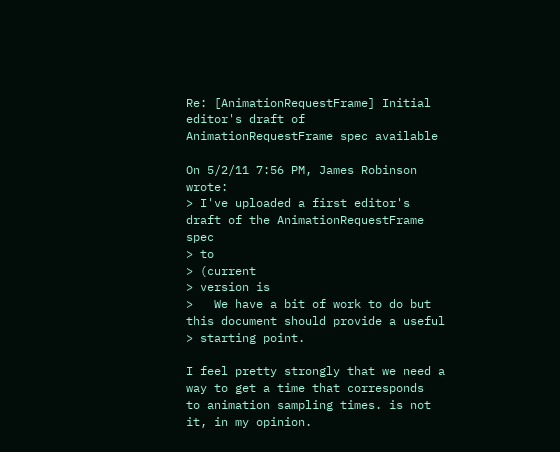Re: [AnimationRequestFrame] Initial editor's draft of AnimationRequestFrame spec available

On 5/2/11 7:56 PM, James Robinson wrote:
> I've uploaded a first editor's draft of the AnimationRequestFrame spec
> to
> (current
> version is
>   We have a bit of work to do but this document should provide a useful
> starting point.

I feel pretty strongly that we need a way to get a time that corresponds
to animation sampling times. is not it, in my opinion.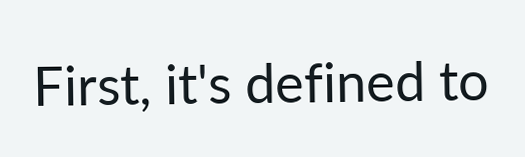First, it's defined to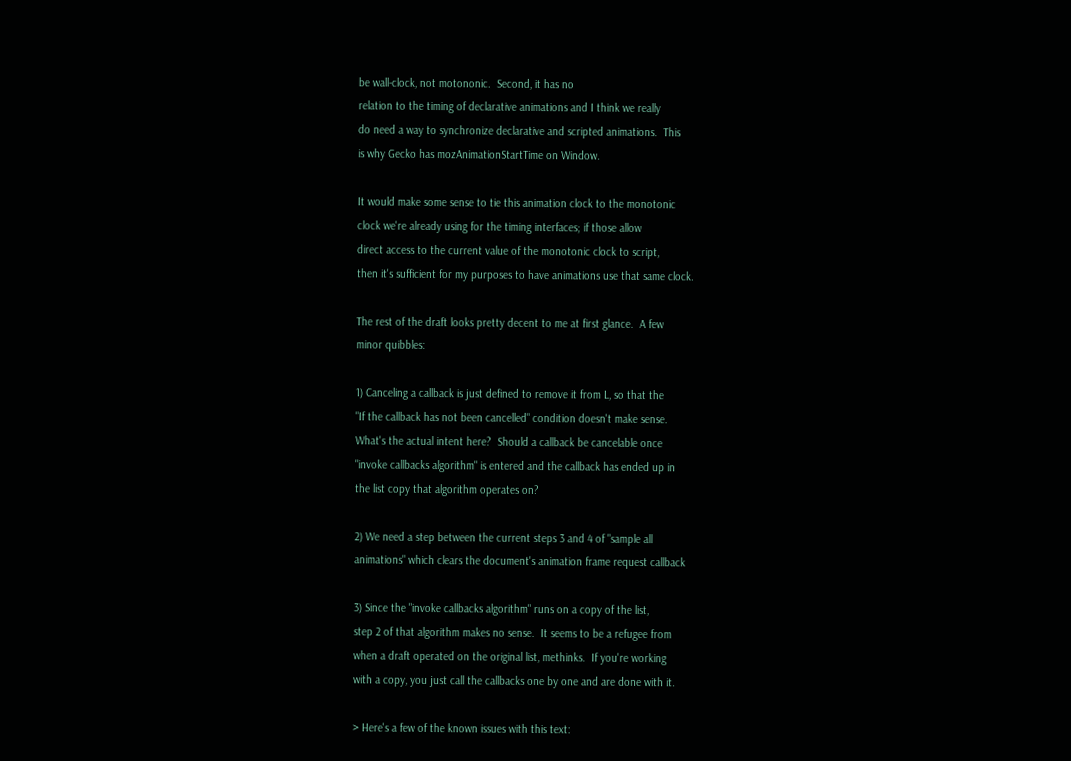be wall-clock, not motononic.  Second, it has no
relation to the timing of declarative animations and I think we really
do need a way to synchronize declarative and scripted animations.  This
is why Gecko has mozAnimationStartTime on Window.

It would make some sense to tie this animation clock to the monotonic
clock we're already using for the timing interfaces; if those allow
direct access to the current value of the monotonic clock to script,
then it's sufficient for my purposes to have animations use that same clock.

The rest of the draft looks pretty decent to me at first glance.  A few
minor quibbles:

1) Canceling a callback is just defined to remove it from L, so that the
"If the callback has not been cancelled" condition doesn't make sense.
What's the actual intent here?  Should a callback be cancelable once
"invoke callbacks algorithm" is entered and the callback has ended up in
the list copy that algorithm operates on?

2) We need a step between the current steps 3 and 4 of "sample all
animations" which clears the document's animation frame request callback

3) Since the "invoke callbacks algorithm" runs on a copy of the list,
step 2 of that algorithm makes no sense.  It seems to be a refugee from
when a draft operated on the original list, methinks.  If you're working
with a copy, you just call the callbacks one by one and are done with it.

> Here's a few of the known issues with this text: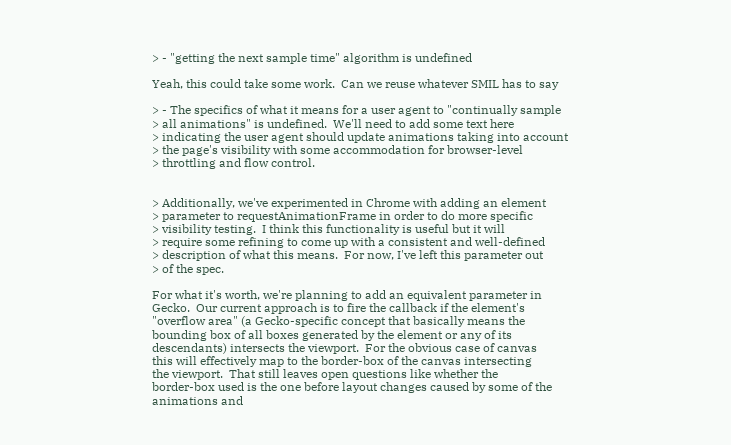> - "getting the next sample time" algorithm is undefined

Yeah, this could take some work.  Can we reuse whatever SMIL has to say

> - The specifics of what it means for a user agent to "continually sample
> all animations" is undefined.  We'll need to add some text here
> indicating the user agent should update animations taking into account
> the page's visibility with some accommodation for browser-level
> throttling and flow control.


> Additionally, we've experimented in Chrome with adding an element
> parameter to requestAnimationFrame in order to do more specific
> visibility testing.  I think this functionality is useful but it will
> require some refining to come up with a consistent and well-defined
> description of what this means.  For now, I've left this parameter out
> of the spec.

For what it's worth, we're planning to add an equivalent parameter in
Gecko.  Our current approach is to fire the callback if the element's
"overflow area" (a Gecko-specific concept that basically means the
bounding box of all boxes generated by the element or any of its
descendants) intersects the viewport.  For the obvious case of canvas
this will effectively map to the border-box of the canvas intersecting
the viewport.  That still leaves open questions like whether the
border-box used is the one before layout changes caused by some of the
animations and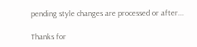pending style changes are processed or after...

Thanks for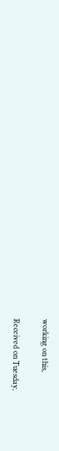working on this,

Received on Tuesday,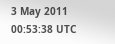3 May 2011 00:53:38 UTC